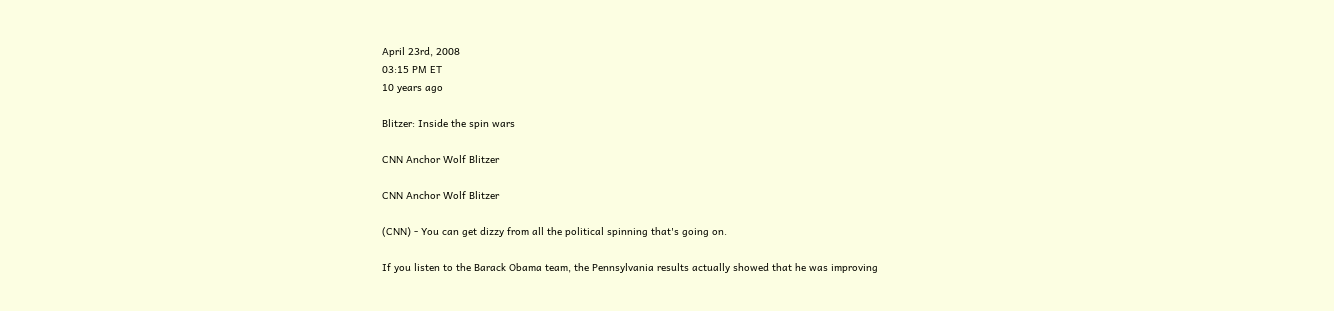April 23rd, 2008
03:15 PM ET
10 years ago

Blitzer: Inside the spin wars

CNN Anchor Wolf Blitzer

CNN Anchor Wolf Blitzer

(CNN) - You can get dizzy from all the political spinning that's going on.

If you listen to the Barack Obama team, the Pennsylvania results actually showed that he was improving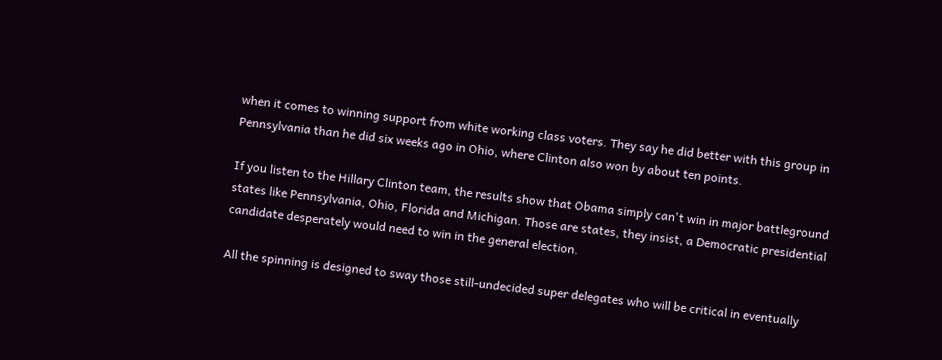when it comes to winning support from white working class voters. They say he did better with this group in Pennsylvania than he did six weeks ago in Ohio, where Clinton also won by about ten points.

If you listen to the Hillary Clinton team, the results show that Obama simply can't win in major battleground states like Pennsylvania, Ohio, Florida and Michigan. Those are states, they insist, a Democratic presidential candidate desperately would need to win in the general election.

All the spinning is designed to sway those still-undecided super delegates who will be critical in eventually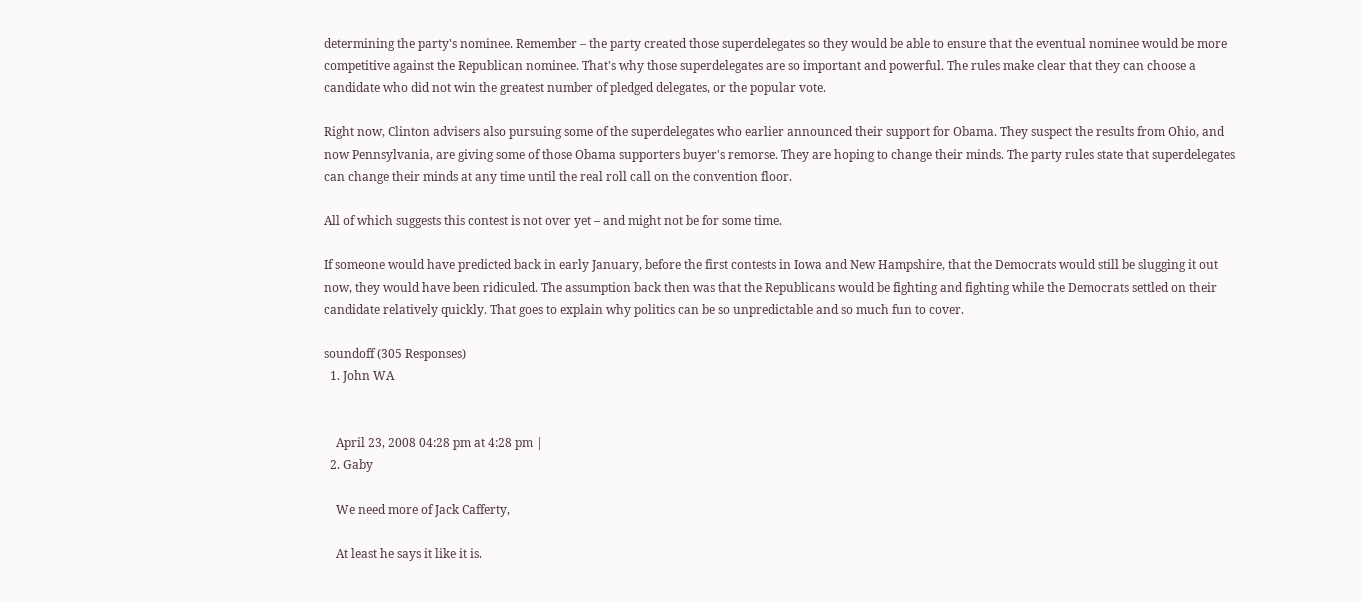determining the party's nominee. Remember – the party created those superdelegates so they would be able to ensure that the eventual nominee would be more competitive against the Republican nominee. That's why those superdelegates are so important and powerful. The rules make clear that they can choose a candidate who did not win the greatest number of pledged delegates, or the popular vote.

Right now, Clinton advisers also pursuing some of the superdelegates who earlier announced their support for Obama. They suspect the results from Ohio, and now Pennsylvania, are giving some of those Obama supporters buyer's remorse. They are hoping to change their minds. The party rules state that superdelegates can change their minds at any time until the real roll call on the convention floor.

All of which suggests this contest is not over yet – and might not be for some time.

If someone would have predicted back in early January, before the first contests in Iowa and New Hampshire, that the Democrats would still be slugging it out now, they would have been ridiculed. The assumption back then was that the Republicans would be fighting and fighting while the Democrats settled on their candidate relatively quickly. That goes to explain why politics can be so unpredictable and so much fun to cover.

soundoff (305 Responses)
  1. John WA


    April 23, 2008 04:28 pm at 4:28 pm |
  2. Gaby

    We need more of Jack Cafferty,

    At least he says it like it is.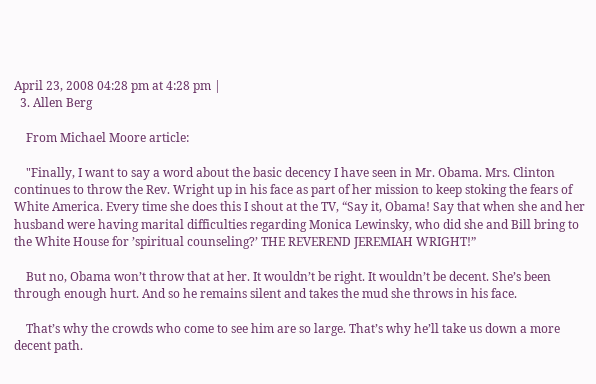April 23, 2008 04:28 pm at 4:28 pm |
  3. Allen Berg

    From Michael Moore article:

    "Finally, I want to say a word about the basic decency I have seen in Mr. Obama. Mrs. Clinton continues to throw the Rev. Wright up in his face as part of her mission to keep stoking the fears of White America. Every time she does this I shout at the TV, “Say it, Obama! Say that when she and her husband were having marital difficulties regarding Monica Lewinsky, who did she and Bill bring to the White House for ’spiritual counseling?’ THE REVEREND JEREMIAH WRIGHT!”

    But no, Obama won’t throw that at her. It wouldn’t be right. It wouldn’t be decent. She’s been through enough hurt. And so he remains silent and takes the mud she throws in his face.

    That’s why the crowds who come to see him are so large. That’s why he’ll take us down a more decent path.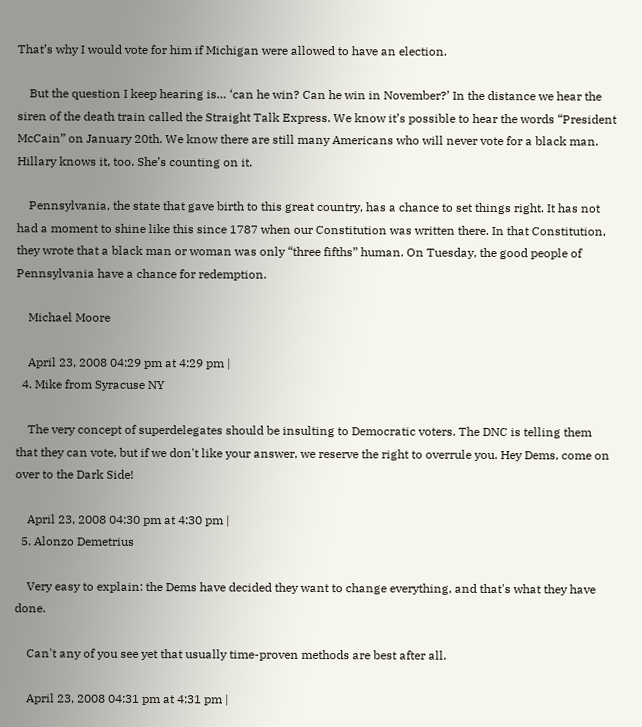That’s why I would vote for him if Michigan were allowed to have an election.

    But the question I keep hearing is… ‘can he win? Can he win in November?’ In the distance we hear the siren of the death train called the Straight Talk Express. We know it’s possible to hear the words “President McCain” on January 20th. We know there are still many Americans who will never vote for a black man. Hillary knows it, too. She’s counting on it.

    Pennsylvania, the state that gave birth to this great country, has a chance to set things right. It has not had a moment to shine like this since 1787 when our Constitution was written there. In that Constitution, they wrote that a black man or woman was only “three fifths” human. On Tuesday, the good people of Pennsylvania have a chance for redemption.

    Michael Moore

    April 23, 2008 04:29 pm at 4:29 pm |
  4. Mike from Syracuse NY

    The very concept of superdelegates should be insulting to Democratic voters. The DNC is telling them that they can vote, but if we don't like your answer, we reserve the right to overrule you. Hey Dems, come on over to the Dark Side!

    April 23, 2008 04:30 pm at 4:30 pm |
  5. Alonzo Demetrius

    Very easy to explain: the Dems have decided they want to change everything, and that's what they have done.

    Can't any of you see yet that usually time-proven methods are best after all.

    April 23, 2008 04:31 pm at 4:31 pm |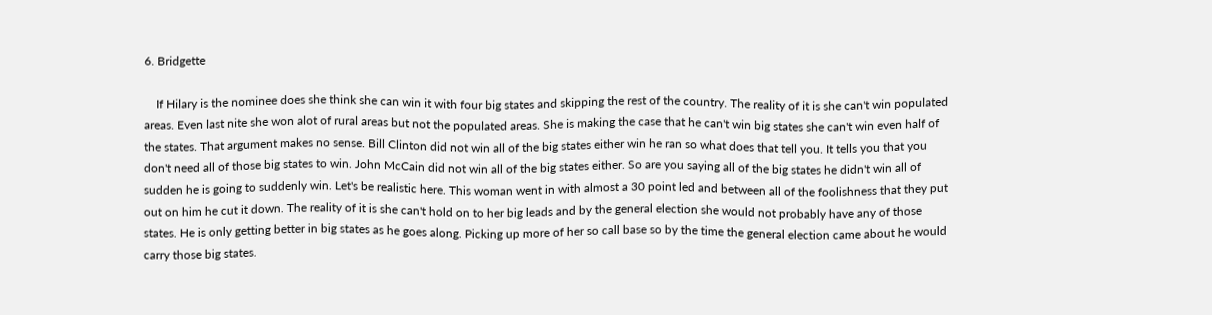6. Bridgette

    If Hilary is the nominee does she think she can win it with four big states and skipping the rest of the country. The reality of it is she can't win populated areas. Even last nite she won alot of rural areas but not the populated areas. She is making the case that he can't win big states she can't win even half of the states. That argument makes no sense. Bill Clinton did not win all of the big states either win he ran so what does that tell you. It tells you that you don't need all of those big states to win. John McCain did not win all of the big states either. So are you saying all of the big states he didn't win all of sudden he is going to suddenly win. Let's be realistic here. This woman went in with almost a 30 point led and between all of the foolishness that they put out on him he cut it down. The reality of it is she can't hold on to her big leads and by the general election she would not probably have any of those states. He is only getting better in big states as he goes along. Picking up more of her so call base so by the time the general election came about he would carry those big states.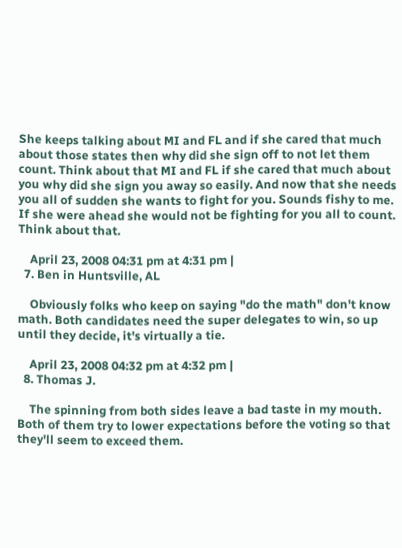She keeps talking about MI and FL and if she cared that much about those states then why did she sign off to not let them count. Think about that MI and FL if she cared that much about you why did she sign you away so easily. And now that she needs you all of sudden she wants to fight for you. Sounds fishy to me. If she were ahead she would not be fighting for you all to count. Think about that.

    April 23, 2008 04:31 pm at 4:31 pm |
  7. Ben in Huntsville, AL

    Obviously folks who keep on saying "do the math" don't know math. Both candidates need the super delegates to win, so up until they decide, it's virtually a tie.

    April 23, 2008 04:32 pm at 4:32 pm |
  8. Thomas J.

    The spinning from both sides leave a bad taste in my mouth. Both of them try to lower expectations before the voting so that they'll seem to exceed them.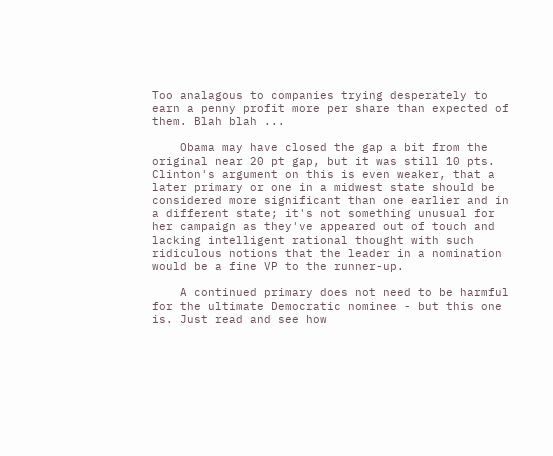Too analagous to companies trying desperately to earn a penny profit more per share than expected of them. Blah blah ...

    Obama may have closed the gap a bit from the original near 20 pt gap, but it was still 10 pts. Clinton's argument on this is even weaker, that a later primary or one in a midwest state should be considered more significant than one earlier and in a different state; it's not something unusual for her campaign as they've appeared out of touch and lacking intelligent rational thought with such ridiculous notions that the leader in a nomination would be a fine VP to the runner-up.

    A continued primary does not need to be harmful for the ultimate Democratic nominee - but this one is. Just read and see how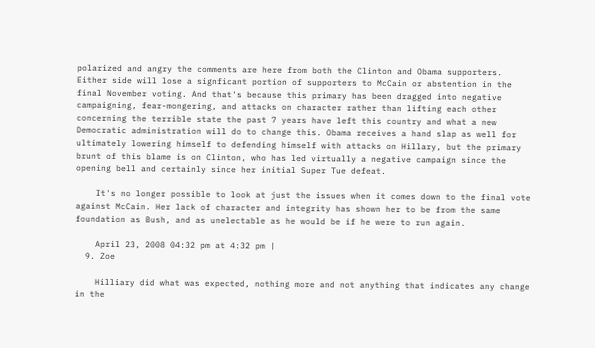polarized and angry the comments are here from both the Clinton and Obama supporters. Either side will lose a signficant portion of supporters to McCain or abstention in the final November voting. And that's because this primary has been dragged into negative campaigning, fear-mongering, and attacks on character rather than lifting each other concerning the terrible state the past 7 years have left this country and what a new Democratic administration will do to change this. Obama receives a hand slap as well for ultimately lowering himself to defending himself with attacks on Hillary, but the primary brunt of this blame is on Clinton, who has led virtually a negative campaign since the opening bell and certainly since her initial Super Tue defeat.

    It's no longer possible to look at just the issues when it comes down to the final vote against McCain. Her lack of character and integrity has shown her to be from the same foundation as Bush, and as unelectable as he would be if he were to run again.

    April 23, 2008 04:32 pm at 4:32 pm |
  9. Zoe

    Hilliary did what was expected, nothing more and not anything that indicates any change in the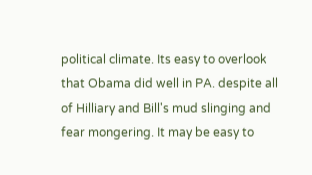political climate. Its easy to overlook that Obama did well in PA. despite all of Hilliary and Bill's mud slinging and fear mongering. It may be easy to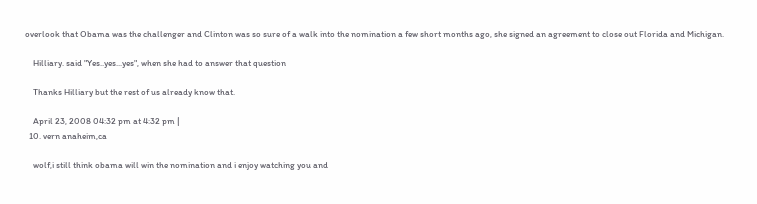overlook that Obama was the challenger and Clinton was so sure of a walk into the nomination a few short months ago, she signed an agreement to close out Florida and Michigan.

    Hilliary. said "Yes..yes...yes", when she had to answer that question

    Thanks Hilliary but the rest of us already know that.

    April 23, 2008 04:32 pm at 4:32 pm |
  10. vern anaheim,ca

    wolf,i still think obama will win the nomination and i enjoy watching you and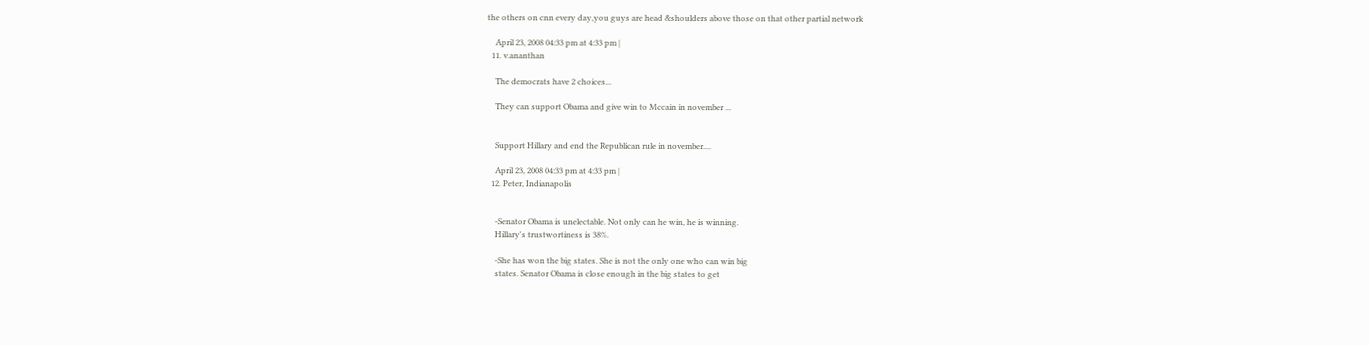the others on cnn every day,you guys are head &shoulders above those on that other partial network

    April 23, 2008 04:33 pm at 4:33 pm |
  11. v.ananthan

    The democrats have 2 choices...

    They can support Obama and give win to Mccain in november ...


    Support Hillary and end the Republican rule in november....

    April 23, 2008 04:33 pm at 4:33 pm |
  12. Peter, Indianapolis


    -Senator Obama is unelectable. Not only can he win, he is winning.
    Hillary's trustwortiness is 38%.

    -She has won the big states. She is not the only one who can win big
    states. Senator Obama is close enough in the big states to get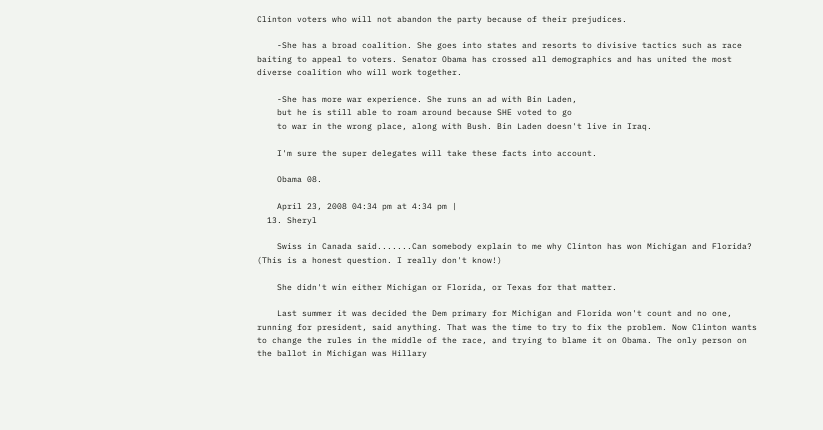Clinton voters who will not abandon the party because of their prejudices.

    -She has a broad coalition. She goes into states and resorts to divisive tactics such as race baiting to appeal to voters. Senator Obama has crossed all demographics and has united the most diverse coalition who will work together.

    -She has more war experience. She runs an ad with Bin Laden,
    but he is still able to roam around because SHE voted to go
    to war in the wrong place, along with Bush. Bin Laden doesn't live in Iraq.

    I'm sure the super delegates will take these facts into account.

    Obama 08.

    April 23, 2008 04:34 pm at 4:34 pm |
  13. Sheryl

    Swiss in Canada said.......Can somebody explain to me why Clinton has won Michigan and Florida? (This is a honest question. I really don't know!)

    She didn't win either Michigan or Florida, or Texas for that matter.

    Last summer it was decided the Dem primary for Michigan and Florida won't count and no one, running for president, said anything. That was the time to try to fix the problem. Now Clinton wants to change the rules in the middle of the race, and trying to blame it on Obama. The only person on the ballot in Michigan was Hillary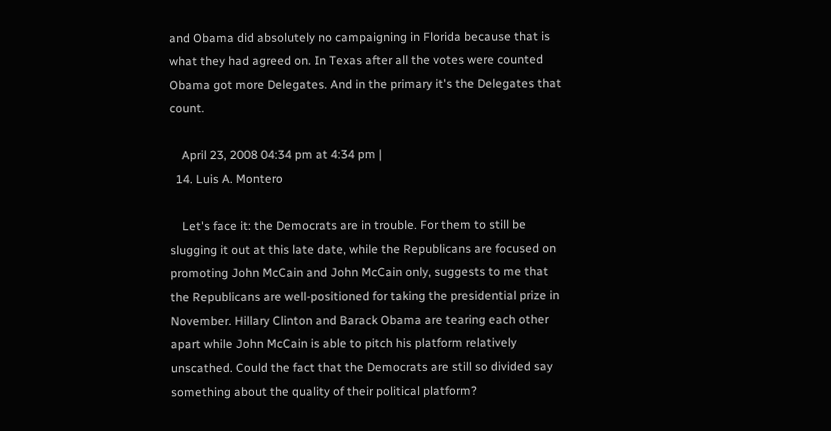and Obama did absolutely no campaigning in Florida because that is what they had agreed on. In Texas after all the votes were counted Obama got more Delegates. And in the primary it's the Delegates that count.

    April 23, 2008 04:34 pm at 4:34 pm |
  14. Luis A. Montero

    Let's face it: the Democrats are in trouble. For them to still be slugging it out at this late date, while the Republicans are focused on promoting John McCain and John McCain only, suggests to me that the Republicans are well-positioned for taking the presidential prize in November. Hillary Clinton and Barack Obama are tearing each other apart while John McCain is able to pitch his platform relatively unscathed. Could the fact that the Democrats are still so divided say something about the quality of their political platform?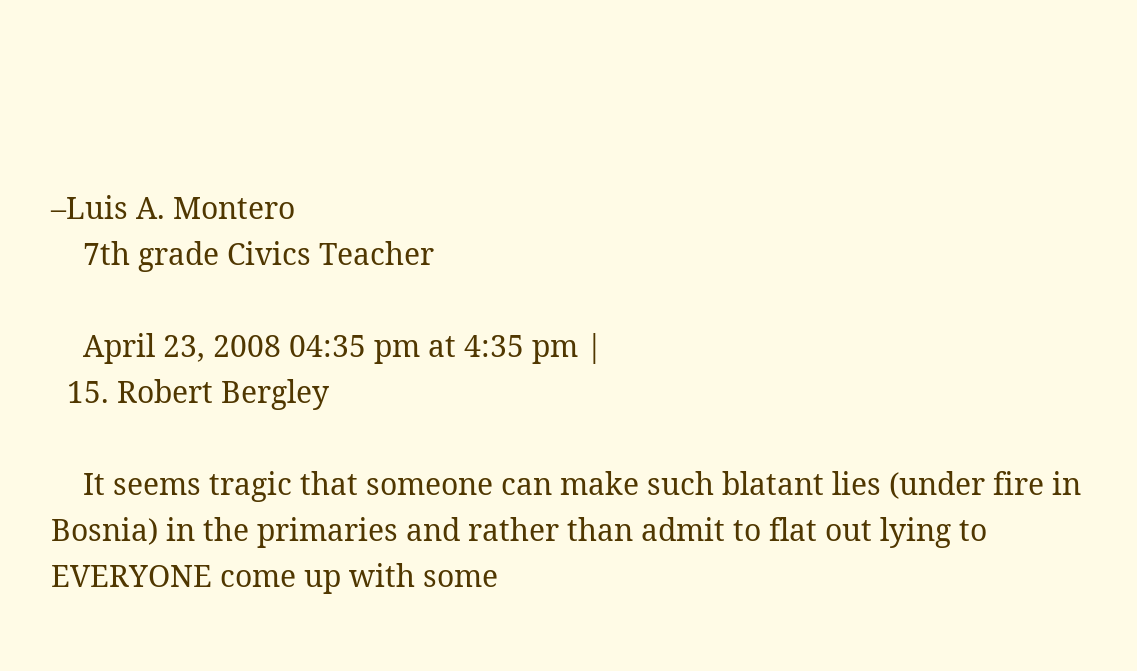–Luis A. Montero
    7th grade Civics Teacher

    April 23, 2008 04:35 pm at 4:35 pm |
  15. Robert Bergley

    It seems tragic that someone can make such blatant lies (under fire in Bosnia) in the primaries and rather than admit to flat out lying to EVERYONE come up with some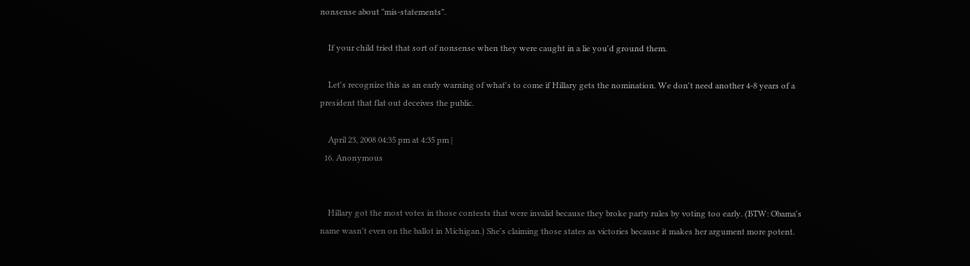nonsense about "mis-statements".

    If your child tried that sort of nonsense when they were caught in a lie you'd ground them.

    Let's recognize this as an early warning of what's to come if Hillary gets the nomination. We don't need another 4-8 years of a president that flat out deceives the public.

    April 23, 2008 04:35 pm at 4:35 pm |
  16. Anonymous


    Hillary got the most votes in those contests that were invalid because they broke party rules by voting too early. (BTW: Obama's name wasn't even on the ballot in Michigan.) She's claiming those states as victories because it makes her argument more potent.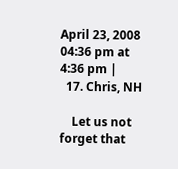April 23, 2008 04:36 pm at 4:36 pm |
  17. Chris, NH

    Let us not forget that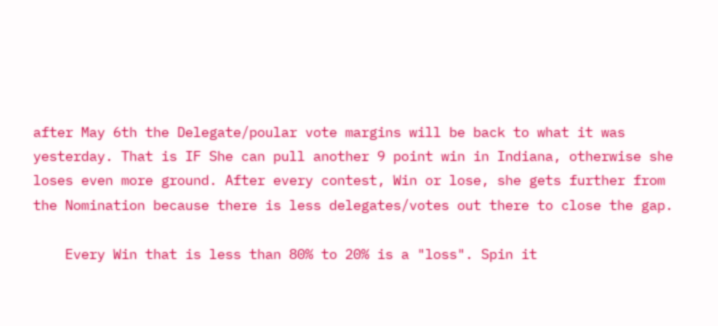after May 6th the Delegate/poular vote margins will be back to what it was yesterday. That is IF She can pull another 9 point win in Indiana, otherwise she loses even more ground. After every contest, Win or lose, she gets further from the Nomination because there is less delegates/votes out there to close the gap.

    Every Win that is less than 80% to 20% is a "loss". Spin it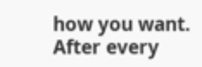how you want. After every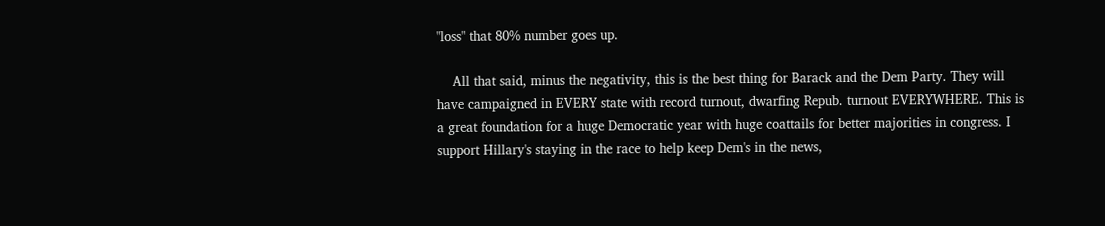"loss" that 80% number goes up.

    All that said, minus the negativity, this is the best thing for Barack and the Dem Party. They will have campaigned in EVERY state with record turnout, dwarfing Repub. turnout EVERYWHERE. This is a great foundation for a huge Democratic year with huge coattails for better majorities in congress. I support Hillary's staying in the race to help keep Dem's in the news,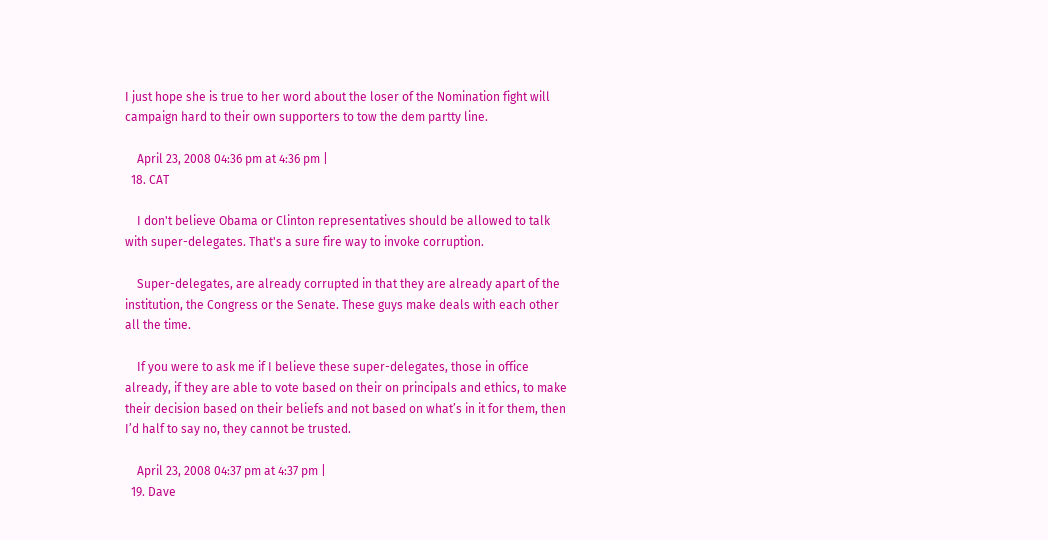I just hope she is true to her word about the loser of the Nomination fight will campaign hard to their own supporters to tow the dem partty line.

    April 23, 2008 04:36 pm at 4:36 pm |
  18. CAT

    I don't believe Obama or Clinton representatives should be allowed to talk with super-delegates. That's a sure fire way to invoke corruption.

    Super-delegates, are already corrupted in that they are already apart of the institution, the Congress or the Senate. These guys make deals with each other all the time.

    If you were to ask me if I believe these super-delegates, those in office already, if they are able to vote based on their on principals and ethics, to make their decision based on their beliefs and not based on what’s in it for them, then I’d half to say no, they cannot be trusted.

    April 23, 2008 04:37 pm at 4:37 pm |
  19. Dave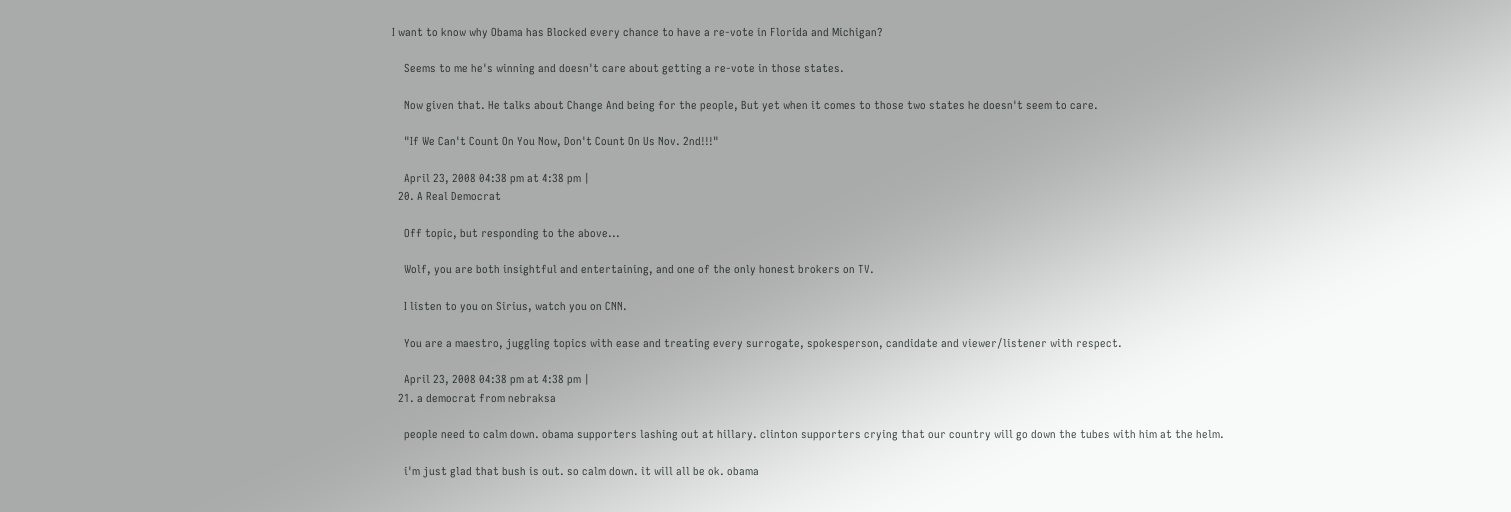I want to know why Obama has Blocked every chance to have a re-vote in Florida and Michigan?

    Seems to me he's winning and doesn't care about getting a re-vote in those states.

    Now given that. He talks about Change And being for the people, But yet when it comes to those two states he doesn't seem to care.

    "If We Can't Count On You Now, Don't Count On Us Nov. 2nd!!!"

    April 23, 2008 04:38 pm at 4:38 pm |
  20. A Real Democrat

    Off topic, but responding to the above...

    Wolf, you are both insightful and entertaining, and one of the only honest brokers on TV.

    I listen to you on Sirius, watch you on CNN.

    You are a maestro, juggling topics with ease and treating every surrogate, spokesperson, candidate and viewer/listener with respect.

    April 23, 2008 04:38 pm at 4:38 pm |
  21. a democrat from nebraksa

    people need to calm down. obama supporters lashing out at hillary. clinton supporters crying that our country will go down the tubes with him at the helm.

    i'm just glad that bush is out. so calm down. it will all be ok. obama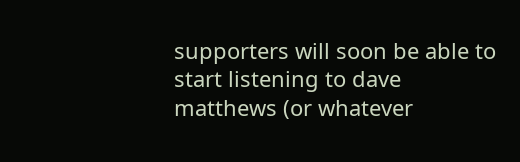supporters will soon be able to start listening to dave matthews (or whatever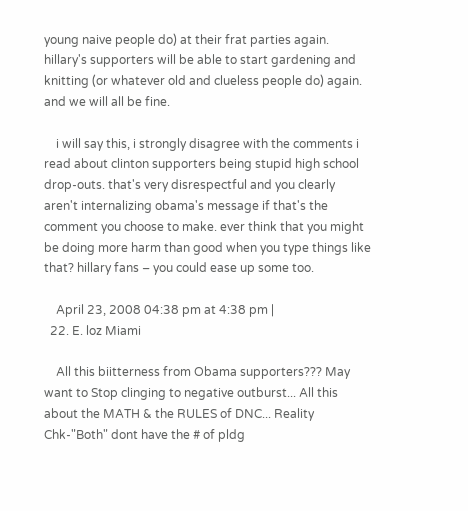young naive people do) at their frat parties again. hillary's supporters will be able to start gardening and knitting (or whatever old and clueless people do) again. and we will all be fine.

    i will say this, i strongly disagree with the comments i read about clinton supporters being stupid high school drop-outs. that's very disrespectful and you clearly aren't internalizing obama's message if that's the comment you choose to make. ever think that you might be doing more harm than good when you type things like that? hillary fans – you could ease up some too.

    April 23, 2008 04:38 pm at 4:38 pm |
  22. E. loz Miami

    All this biitterness from Obama supporters??? May want to Stop clinging to negative outburst... All this about the MATH & the RULES of DNC... Reality Chk-"Both" dont have the # of pldg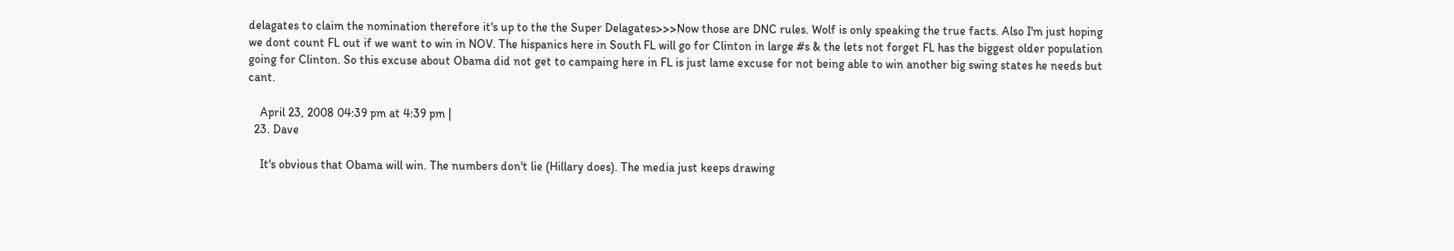delagates to claim the nomination therefore it's up to the the Super Delagates>>>Now those are DNC rules. Wolf is only speaking the true facts. Also I'm just hoping we dont count FL out if we want to win in NOV. The hispanics here in South FL will go for Clinton in large #s & the lets not forget FL has the biggest older population going for Clinton. So this excuse about Obama did not get to campaing here in FL is just lame excuse for not being able to win another big swing states he needs but cant.

    April 23, 2008 04:39 pm at 4:39 pm |
  23. Dave

    It's obvious that Obama will win. The numbers don't lie (Hillary does). The media just keeps drawing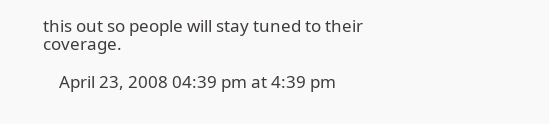this out so people will stay tuned to their coverage.

    April 23, 2008 04:39 pm at 4:39 pm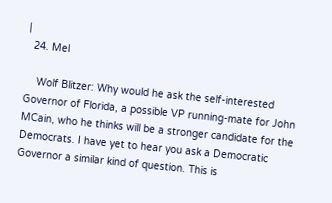|
  24. Mel

    Wolf Blitzer: Why would he ask the self-interested Governor of Florida, a possible VP running-mate for John MCain, who he thinks will be a stronger candidate for the Democrats. I have yet to hear you ask a Democratic Governor a similar kind of question. This is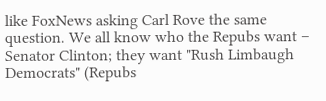like FoxNews asking Carl Rove the same question. We all know who the Repubs want – Senator Clinton; they want "Rush Limbaugh Democrats" (Repubs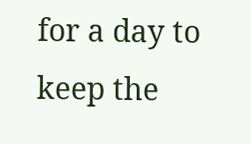for a day to keep the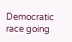Democratic race going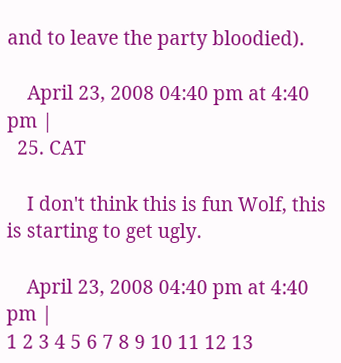and to leave the party bloodied).

    April 23, 2008 04:40 pm at 4:40 pm |
  25. CAT

    I don't think this is fun Wolf, this is starting to get ugly.

    April 23, 2008 04:40 pm at 4:40 pm |
1 2 3 4 5 6 7 8 9 10 11 12 13